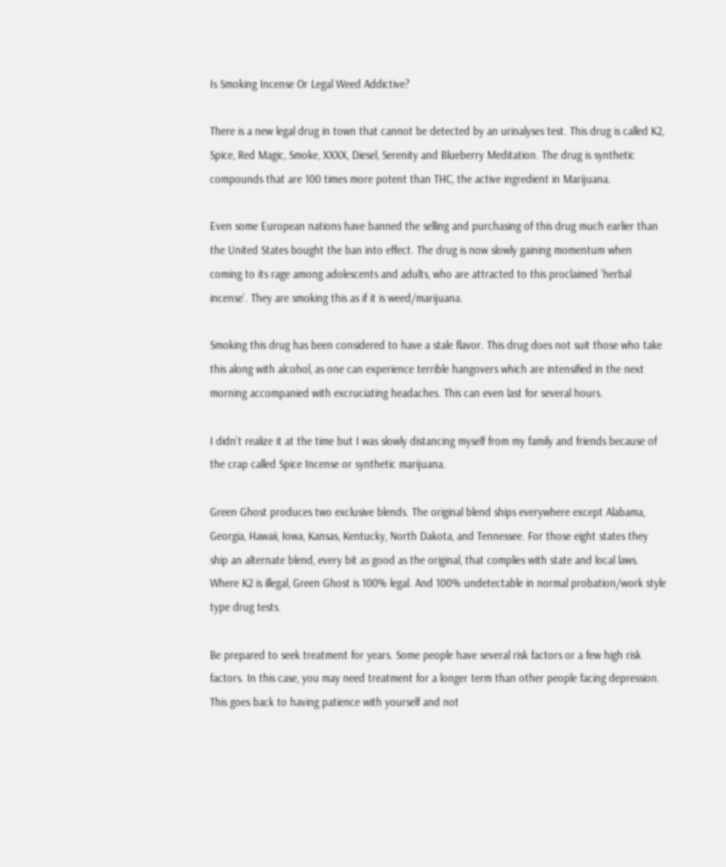Is Smoking Incense Or Legal Weed Addictive?

There is a new legal drug in town that cannot be detected by an urinalyses test. This drug is called K2, Spice, Red Magic, Smoke, XXXX, Diesel, Serenity and Blueberry Meditation. The drug is synthetic compounds that are 100 times more potent than THC, the active ingredient in Marijuana.

Even some European nations have banned the selling and purchasing of this drug much earlier than the United States bought the ban into effect. The drug is now slowly gaining momentum when coming to its rage among adolescents and adults, who are attracted to this proclaimed ‘herbal incense’. They are smoking this as if it is weed/marijuana.

Smoking this drug has been considered to have a stale flavor. This drug does not suit those who take this along with alcohol, as one can experience terrible hangovers which are intensified in the next morning accompanied with excruciating headaches. This can even last for several hours.

I didn’t realize it at the time but I was slowly distancing myself from my family and friends because of the crap called Spice Incense or synthetic marijuana.

Green Ghost produces two exclusive blends. The original blend ships everywhere except Alabama, Georgia, Hawaii, Iowa, Kansas, Kentucky, North Dakota, and Tennessee. For those eight states they ship an alternate blend, every bit as good as the original, that complies with state and local laws. Where K2 is illegal, Green Ghost is 100% legal. And 100% undetectable in normal probation/work style type drug tests.

Be prepared to seek treatment for years. Some people have several risk factors or a few high risk factors. In this case, you may need treatment for a longer term than other people facing depression. This goes back to having patience with yourself and not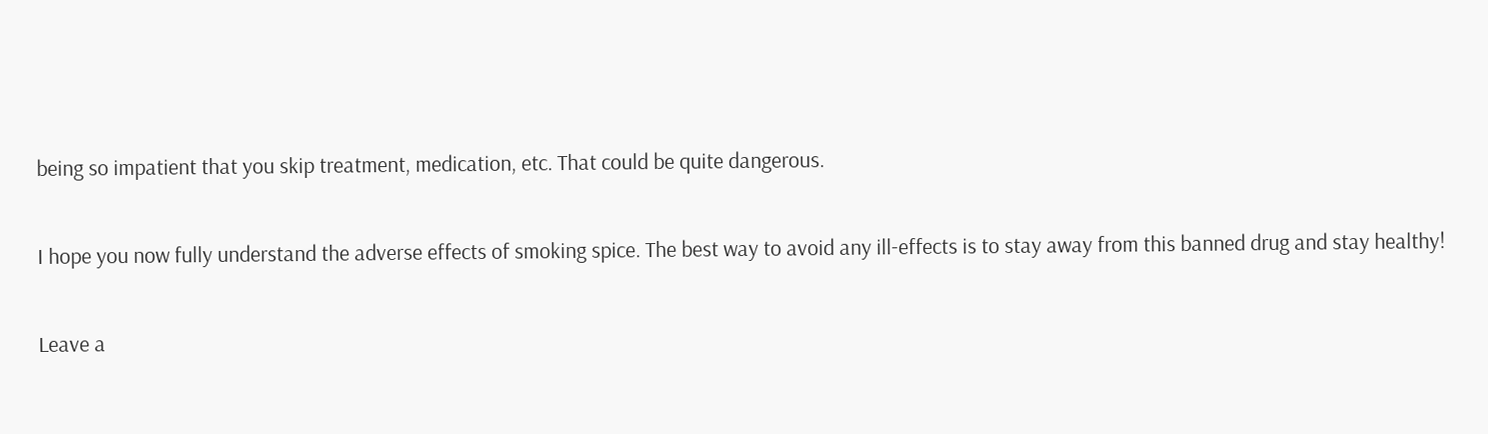being so impatient that you skip treatment, medication, etc. That could be quite dangerous.

I hope you now fully understand the adverse effects of smoking spice. The best way to avoid any ill-effects is to stay away from this banned drug and stay healthy!

Leave a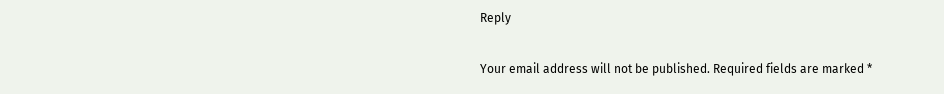Reply

Your email address will not be published. Required fields are marked *